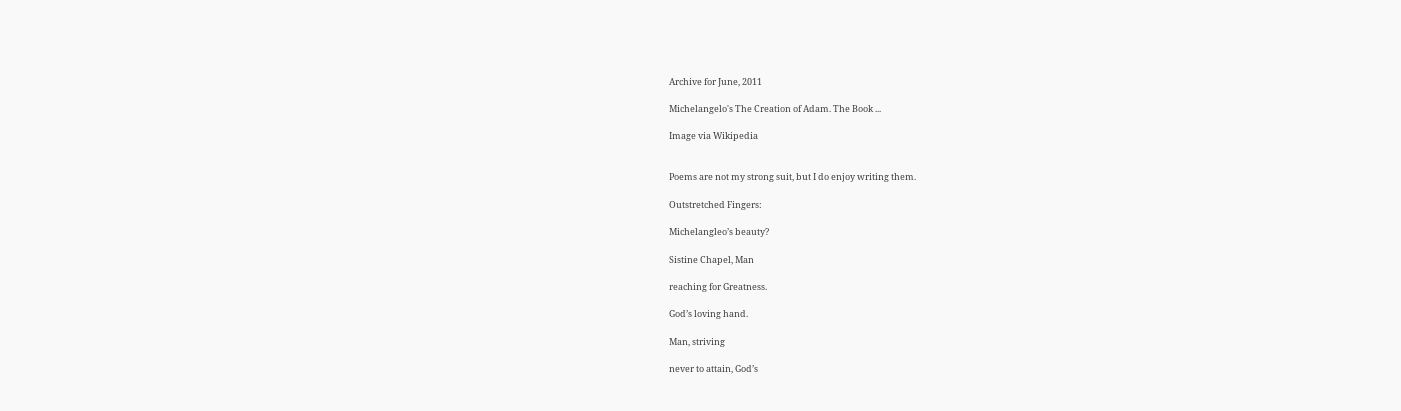Archive for June, 2011

Michelangelo's The Creation of Adam. The Book ...

Image via Wikipedia


Poems are not my strong suit, but I do enjoy writing them.

Outstretched Fingers:

Michelangleo’s beauty?

Sistine Chapel, Man

reaching for Greatness.

God’s loving hand.

Man, striving

never to attain, God’s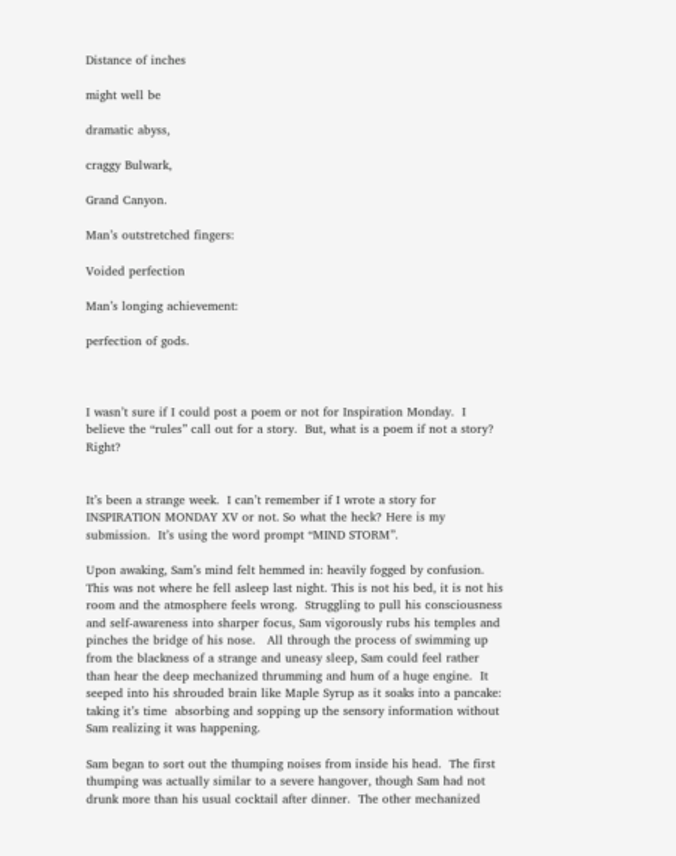Distance of inches

might well be

dramatic abyss,

craggy Bulwark,

Grand Canyon.

Man’s outstretched fingers:

Voided perfection

Man’s longing achievement:

perfection of gods.



I wasn’t sure if I could post a poem or not for Inspiration Monday.  I believe the “rules” call out for a story.  But, what is a poem if not a story?  Right?


It’s been a strange week.  I can’t remember if I wrote a story for INSPIRATION MONDAY XV or not. So what the heck? Here is my submission.  It’s using the word prompt “MIND STORM”.

Upon awaking, Sam’s mind felt hemmed in: heavily fogged by confusion.  This was not where he fell asleep last night. This is not his bed, it is not his room and the atmosphere feels wrong.  Struggling to pull his consciousness and self-awareness into sharper focus, Sam vigorously rubs his temples and pinches the bridge of his nose.   All through the process of swimming up from the blackness of a strange and uneasy sleep, Sam could feel rather than hear the deep mechanized thrumming and hum of a huge engine.  It seeped into his shrouded brain like Maple Syrup as it soaks into a pancake: taking it’s time  absorbing and sopping up the sensory information without Sam realizing it was happening.

Sam began to sort out the thumping noises from inside his head.  The first thumping was actually similar to a severe hangover, though Sam had not drunk more than his usual cocktail after dinner.  The other mechanized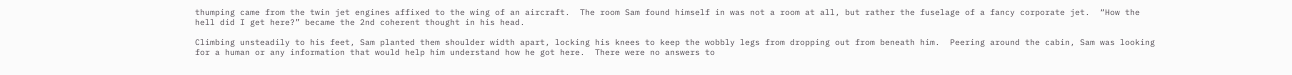thumping came from the twin jet engines affixed to the wing of an aircraft.  The room Sam found himself in was not a room at all, but rather the fuselage of a fancy corporate jet.  “How the hell did I get here?” became the 2nd coherent thought in his head.

Climbing unsteadily to his feet, Sam planted them shoulder width apart, locking his knees to keep the wobbly legs from dropping out from beneath him.  Peering around the cabin, Sam was looking for a human or any information that would help him understand how he got here.  There were no answers to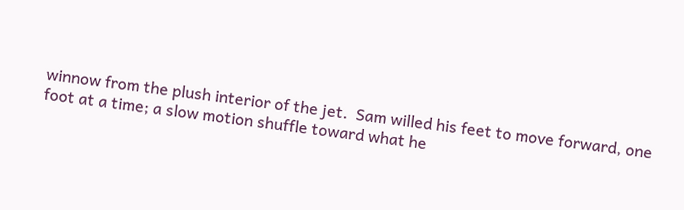winnow from the plush interior of the jet.  Sam willed his feet to move forward, one foot at a time; a slow motion shuffle toward what he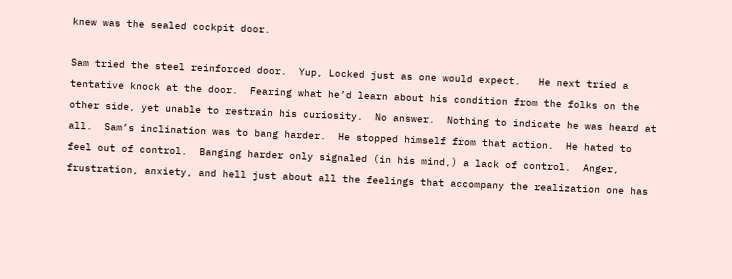knew was the sealed cockpit door.

Sam tried the steel reinforced door.  Yup, Locked just as one would expect.   He next tried a tentative knock at the door.  Fearing what he’d learn about his condition from the folks on the other side, yet unable to restrain his curiosity.  No answer.  Nothing to indicate he was heard at all.  Sam’s inclination was to bang harder.  He stopped himself from that action.  He hated to feel out of control.  Banging harder only signaled (in his mind,) a lack of control.  Anger, frustration, anxiety, and hell just about all the feelings that accompany the realization one has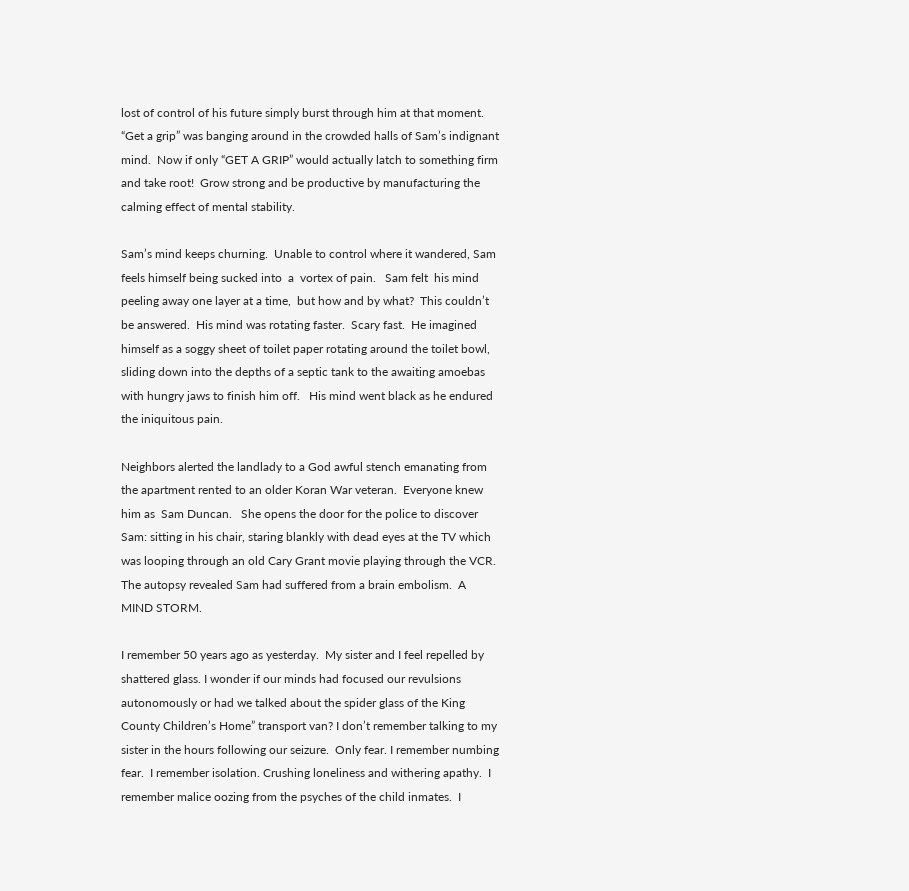lost of control of his future simply burst through him at that moment.  “Get a grip” was banging around in the crowded halls of Sam’s indignant mind.  Now if only “GET A GRIP” would actually latch to something firm and take root!  Grow strong and be productive by manufacturing the calming effect of mental stability.

Sam’s mind keeps churning.  Unable to control where it wandered, Sam feels himself being sucked into  a  vortex of pain.   Sam felt  his mind peeling away one layer at a time,  but how and by what?  This couldn’t be answered.  His mind was rotating faster.  Scary fast.  He imagined himself as a soggy sheet of toilet paper rotating around the toilet bowl, sliding down into the depths of a septic tank to the awaiting amoebas with hungry jaws to finish him off.   His mind went black as he endured the iniquitous pain.

Neighbors alerted the landlady to a God awful stench emanating from the apartment rented to an older Koran War veteran.  Everyone knew him as  Sam Duncan.   She opens the door for the police to discover Sam: sitting in his chair, staring blankly with dead eyes at the TV which was looping through an old Cary Grant movie playing through the VCR.  The autopsy revealed Sam had suffered from a brain embolism.  A MIND STORM.

I remember 50 years ago as yesterday.  My sister and I feel repelled by shattered glass. I wonder if our minds had focused our revulsions autonomously or had we talked about the spider glass of the King County Children’s Home” transport van? I don’t remember talking to my sister in the hours following our seizure.  Only fear. I remember numbing fear.  I remember isolation. Crushing loneliness and withering apathy.  I remember malice oozing from the psyches of the child inmates.  I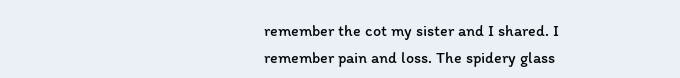remember the cot my sister and I shared. I remember pain and loss. The spidery glass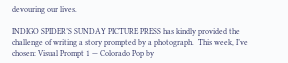devouring our lives.

INDIGO SPIDER’S SUNDAY PICTURE PRESS has kindly provided the challenge of writing a story prompted by a photograph.  This week, I’ve chosen: Visual Prompt 1 — Colorado Pop by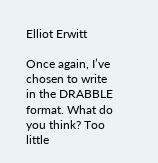Elliot Erwitt

Once again, I’ve chosen to write in the DRABBLE format. What do you think? Too little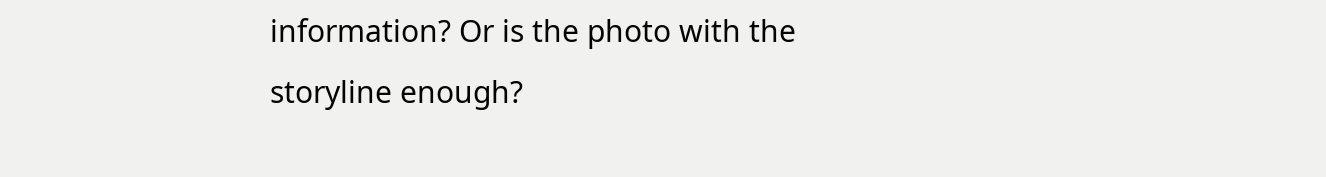information? Or is the photo with the storyline enough?